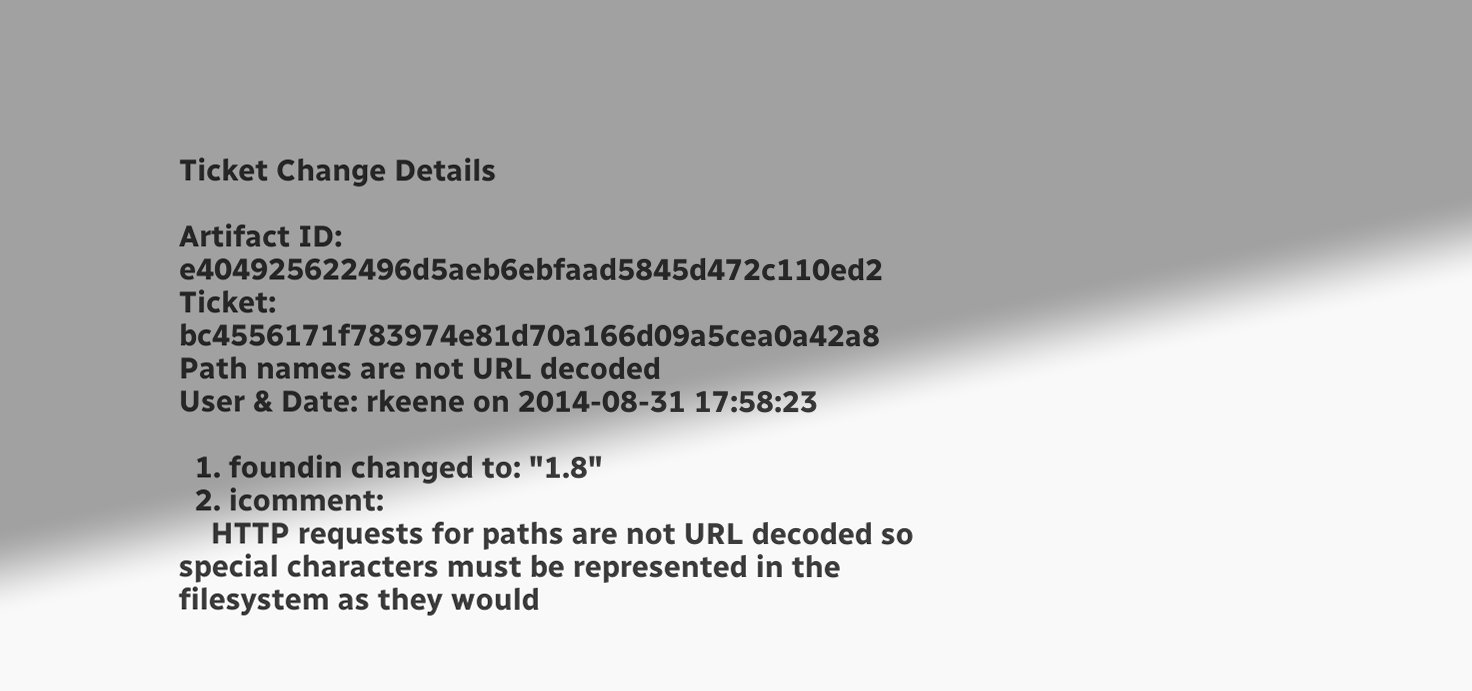Ticket Change Details

Artifact ID: e404925622496d5aeb6ebfaad5845d472c110ed2
Ticket: bc4556171f783974e81d70a166d09a5cea0a42a8
Path names are not URL decoded
User & Date: rkeene on 2014-08-31 17:58:23

  1. foundin changed to: "1.8"
  2. icomment:
    HTTP requests for paths are not URL decoded so special characters must be represented in the filesystem as they would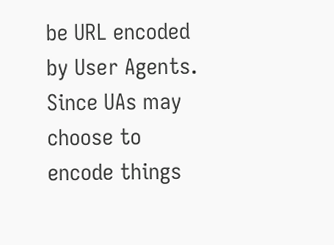be URL encoded by User Agents.  Since UAs may choose to encode things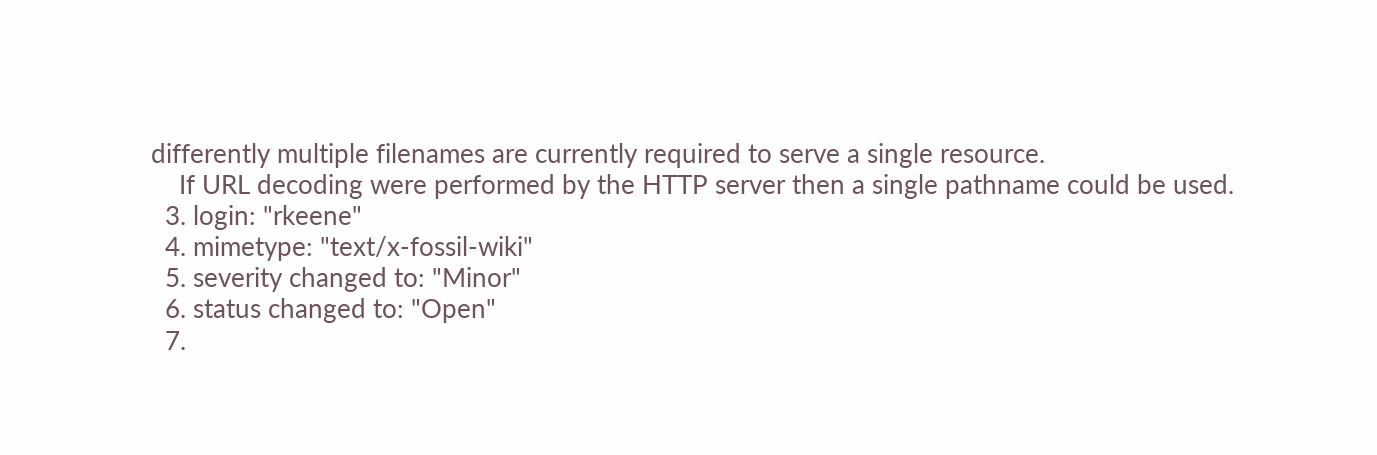differently multiple filenames are currently required to serve a single resource.
    If URL decoding were performed by the HTTP server then a single pathname could be used.
  3. login: "rkeene"
  4. mimetype: "text/x-fossil-wiki"
  5. severity changed to: "Minor"
  6. status changed to: "Open"
  7.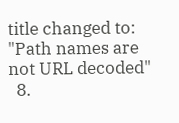title changed to: "Path names are not URL decoded"
  8.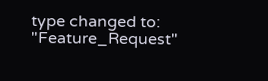type changed to: "Feature_Request"